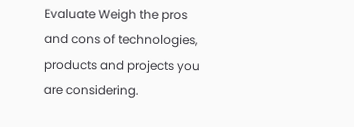Evaluate Weigh the pros and cons of technologies, products and projects you are considering.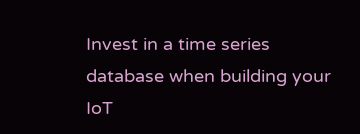Invest in a time series database when building your IoT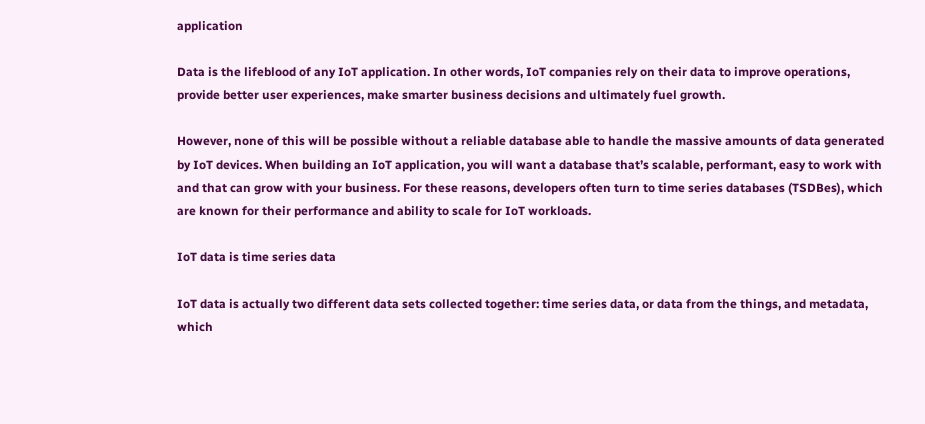application

Data is the lifeblood of any IoT application. In other words, IoT companies rely on their data to improve operations, provide better user experiences, make smarter business decisions and ultimately fuel growth.

However, none of this will be possible without a reliable database able to handle the massive amounts of data generated by IoT devices. When building an IoT application, you will want a database that’s scalable, performant, easy to work with and that can grow with your business. For these reasons, developers often turn to time series databases (TSDBes), which are known for their performance and ability to scale for IoT workloads.

IoT data is time series data

IoT data is actually two different data sets collected together: time series data, or data from the things, and metadata, which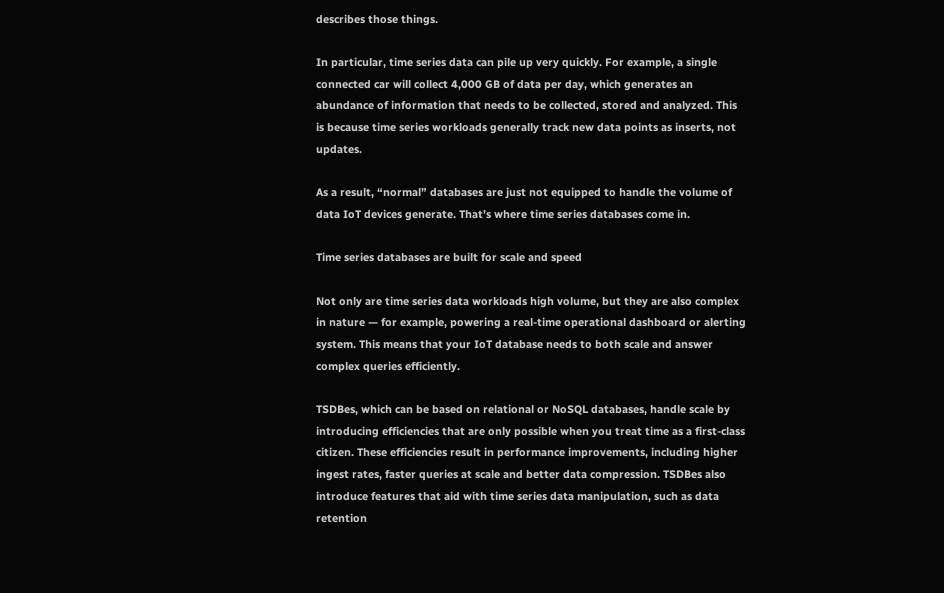describes those things.

In particular, time series data can pile up very quickly. For example, a single connected car will collect 4,000 GB of data per day, which generates an abundance of information that needs to be collected, stored and analyzed. This is because time series workloads generally track new data points as inserts, not updates.

As a result, “normal” databases are just not equipped to handle the volume of data IoT devices generate. That’s where time series databases come in.

Time series databases are built for scale and speed

Not only are time series data workloads high volume, but they are also complex in nature — for example, powering a real-time operational dashboard or alerting system. This means that your IoT database needs to both scale and answer complex queries efficiently.

TSDBes, which can be based on relational or NoSQL databases, handle scale by introducing efficiencies that are only possible when you treat time as a first-class citizen. These efficiencies result in performance improvements, including higher ingest rates, faster queries at scale and better data compression. TSDBes also introduce features that aid with time series data manipulation, such as data retention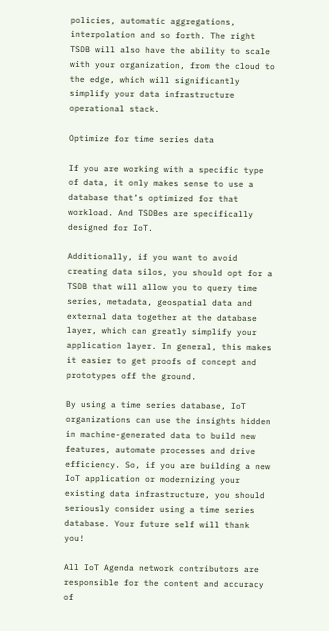policies, automatic aggregations, interpolation and so forth. The right TSDB will also have the ability to scale with your organization, from the cloud to the edge, which will significantly simplify your data infrastructure operational stack.

Optimize for time series data

If you are working with a specific type of data, it only makes sense to use a database that’s optimized for that workload. And TSDBes are specifically designed for IoT.

Additionally, if you want to avoid creating data silos, you should opt for a TSDB that will allow you to query time series, metadata, geospatial data and external data together at the database layer, which can greatly simplify your application layer. In general, this makes it easier to get proofs of concept and prototypes off the ground.

By using a time series database, IoT organizations can use the insights hidden in machine-generated data to build new features, automate processes and drive efficiency. So, if you are building a new IoT application or modernizing your existing data infrastructure, you should seriously consider using a time series database. Your future self will thank you!

All IoT Agenda network contributors are responsible for the content and accuracy of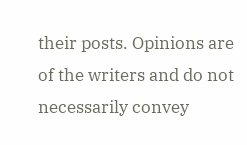their posts. Opinions are of the writers and do not necessarily convey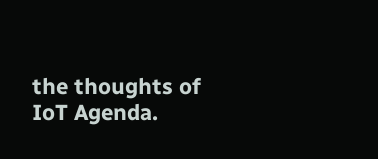the thoughts of IoT Agenda.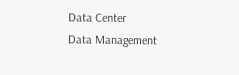Data Center
Data Management